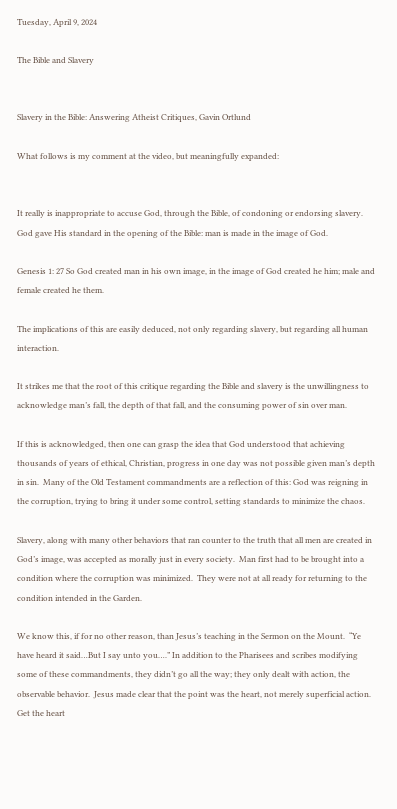Tuesday, April 9, 2024

The Bible and Slavery


Slavery in the Bible: Answering Atheist Critiques, Gavin Ortlund

What follows is my comment at the video, but meaningfully expanded:


It really is inappropriate to accuse God, through the Bible, of condoning or endorsing slavery.  God gave His standard in the opening of the Bible: man is made in the image of God.

Genesis 1: 27 So God created man in his own image, in the image of God created he him; male and female created he them.

The implications of this are easily deduced, not only regarding slavery, but regarding all human interaction.

It strikes me that the root of this critique regarding the Bible and slavery is the unwillingness to acknowledge man’s fall, the depth of that fall, and the consuming power of sin over man.

If this is acknowledged, then one can grasp the idea that God understood that achieving thousands of years of ethical, Christian, progress in one day was not possible given man’s depth in sin.  Many of the Old Testament commandments are a reflection of this: God was reigning in the corruption, trying to bring it under some control, setting standards to minimize the chaos.

Slavery, along with many other behaviors that ran counter to the truth that all men are created in God’s image, was accepted as morally just in every society.  Man first had to be brought into a condition where the corruption was minimized.  They were not at all ready for returning to the condition intended in the Garden.

We know this, if for no other reason, than Jesus’s teaching in the Sermon on the Mount.  “Ye have heard it said…But I say unto you….” In addition to the Pharisees and scribes modifying some of these commandments, they didn’t go all the way; they only dealt with action, the observable behavior.  Jesus made clear that the point was the heart, not merely superficial action.  Get the heart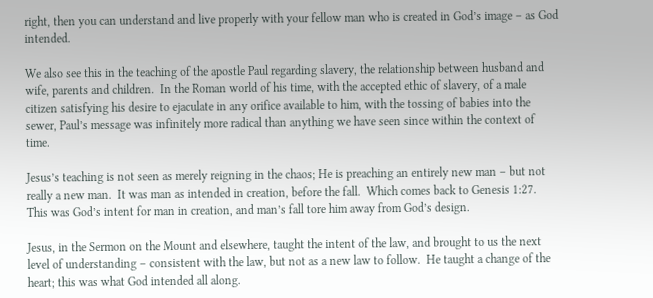right, then you can understand and live properly with your fellow man who is created in God’s image – as God intended.

We also see this in the teaching of the apostle Paul regarding slavery, the relationship between husband and wife, parents and children.  In the Roman world of his time, with the accepted ethic of slavery, of a male citizen satisfying his desire to ejaculate in any orifice available to him, with the tossing of babies into the sewer, Paul’s message was infinitely more radical than anything we have seen since within the context of time.

Jesus’s teaching is not seen as merely reigning in the chaos; He is preaching an entirely new man – but not really a new man.  It was man as intended in creation, before the fall.  Which comes back to Genesis 1:27.  This was God’s intent for man in creation, and man’s fall tore him away from God’s design.

Jesus, in the Sermon on the Mount and elsewhere, taught the intent of the law, and brought to us the next level of understanding – consistent with the law, but not as a new law to follow.  He taught a change of the heart; this was what God intended all along.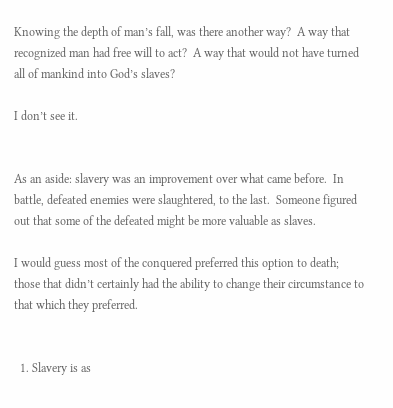Knowing the depth of man’s fall, was there another way?  A way that recognized man had free will to act?  A way that would not have turned all of mankind into God’s slaves?

I don’t see it.


As an aside: slavery was an improvement over what came before.  In battle, defeated enemies were slaughtered, to the last.  Someone figured out that some of the defeated might be more valuable as slaves.

I would guess most of the conquered preferred this option to death; those that didn’t certainly had the ability to change their circumstance to that which they preferred.


  1. Slavery is as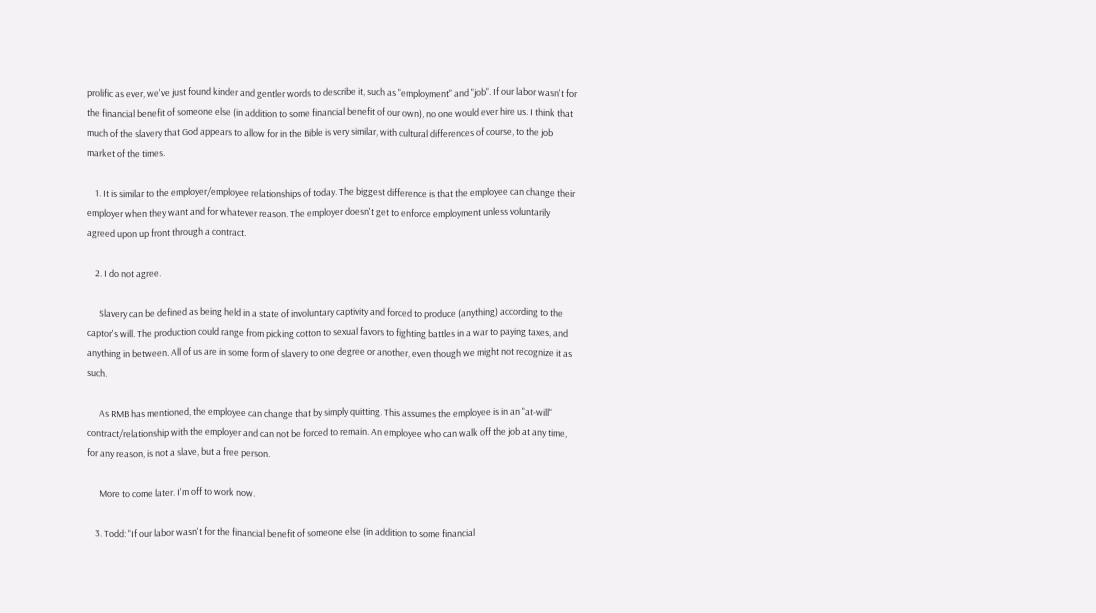prolific as ever, we've just found kinder and gentler words to describe it, such as "employment" and "job". If our labor wasn't for the financial benefit of someone else (in addition to some financial benefit of our own), no one would ever hire us. I think that much of the slavery that God appears to allow for in the Bible is very similar, with cultural differences of course, to the job market of the times.

    1. It is similar to the employer/employee relationships of today. The biggest difference is that the employee can change their employer when they want and for whatever reason. The employer doesn't get to enforce employment unless voluntarily agreed upon up front through a contract.

    2. I do not agree.

      Slavery can be defined as being held in a state of involuntary captivity and forced to produce (anything) according to the captor's will. The production could range from picking cotton to sexual favors to fighting battles in a war to paying taxes, and anything in between. All of us are in some form of slavery to one degree or another, even though we might not recognize it as such.

      As RMB has mentioned, the employee can change that by simply quitting. This assumes the employee is in an "at-will" contract/relationship with the employer and can not be forced to remain. An employee who can walk off the job at any time, for any reason, is not a slave, but a free person.

      More to come later. I'm off to work now.

    3. Todd: "If our labor wasn't for the financial benefit of someone else (in addition to some financial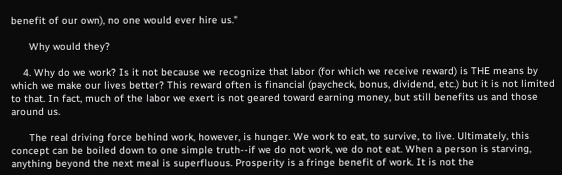benefit of our own), no one would ever hire us."

      Why would they?

    4. Why do we work? Is it not because we recognize that labor (for which we receive reward) is THE means by which we make our lives better? This reward often is financial (paycheck, bonus, dividend, etc.) but it is not limited to that. In fact, much of the labor we exert is not geared toward earning money, but still benefits us and those around us.

      The real driving force behind work, however, is hunger. We work to eat, to survive, to live. Ultimately, this concept can be boiled down to one simple truth--if we do not work, we do not eat. When a person is starving, anything beyond the next meal is superfluous. Prosperity is a fringe benefit of work. It is not the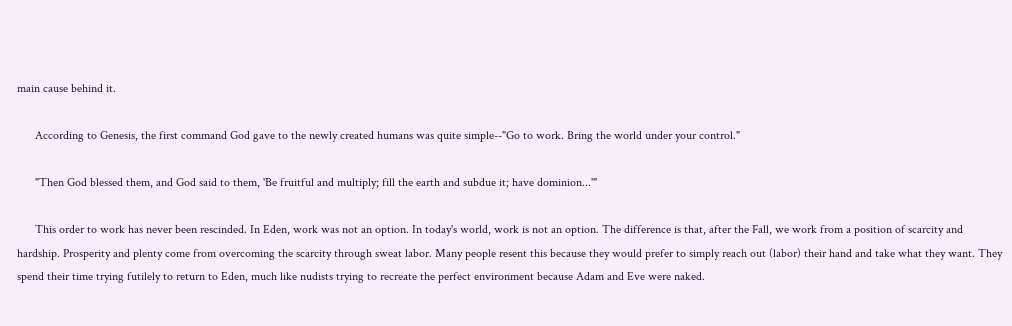main cause behind it.

      According to Genesis, the first command God gave to the newly created humans was quite simple--"Go to work. Bring the world under your control."

      "Then God blessed them, and God said to them, 'Be fruitful and multiply; fill the earth and subdue it; have dominion...'"

      This order to work has never been rescinded. In Eden, work was not an option. In today's world, work is not an option. The difference is that, after the Fall, we work from a position of scarcity and hardship. Prosperity and plenty come from overcoming the scarcity through sweat labor. Many people resent this because they would prefer to simply reach out (labor) their hand and take what they want. They spend their time trying futilely to return to Eden, much like nudists trying to recreate the perfect environment because Adam and Eve were naked.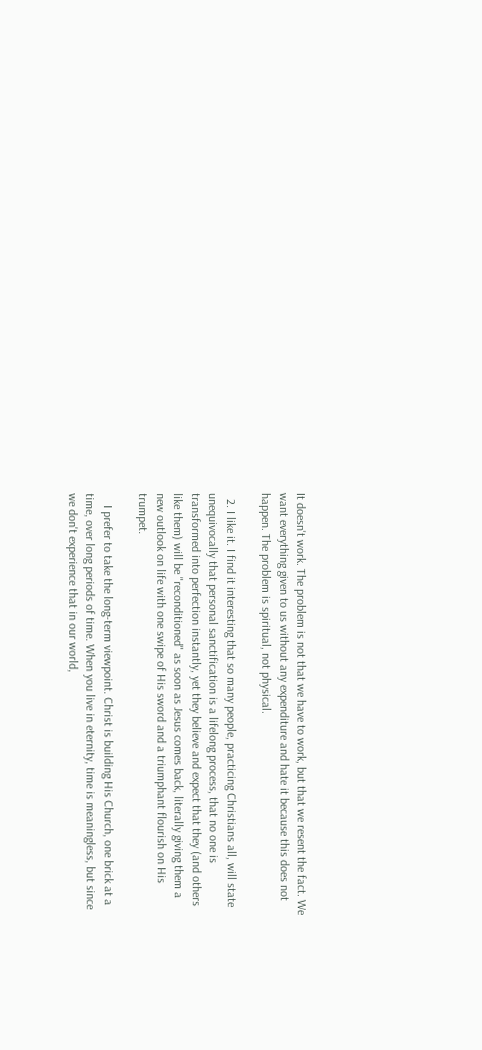It doesn't work. The problem is not that we have to work, but that we resent the fact. We want everything given to us without any expenditure and hate it because this does not happen. The problem is spiritual, not physical.

  2. I like it. I find it interesting that so many people, practicing Christians all, will state unequivocally that personal sanctification is a lifelong process, that no one is transformed into perfection instantly, yet they believe and expect that they (and others like them) will be "reconditioned" as soon as Jesus comes back, literally giving them a new outlook on life with one swipe of His sword and a triumphant flourish on His trumpet.

    I prefer to take the long-term viewpoint. Christ is building His Church, one brick at a time, over long periods of time. When you live in eternity, time is meaningless, but since we don't experience that in our world,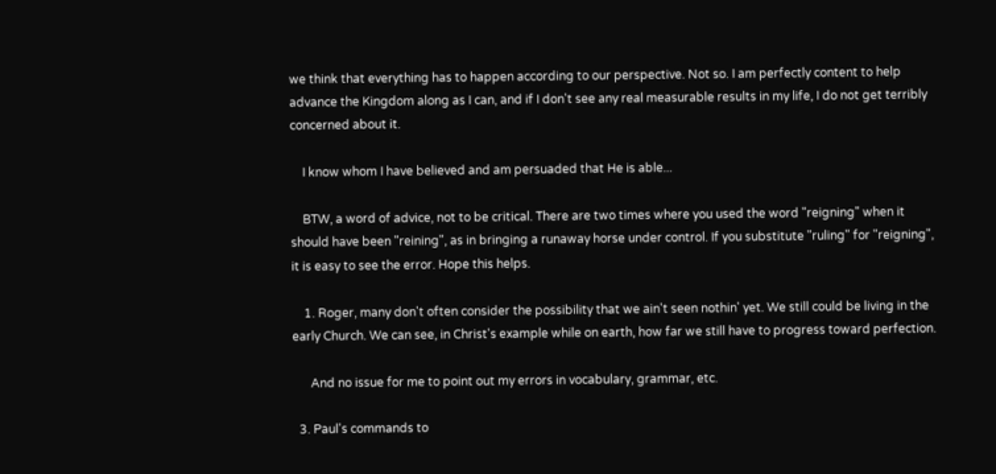we think that everything has to happen according to our perspective. Not so. I am perfectly content to help advance the Kingdom along as I can, and if I don't see any real measurable results in my life, I do not get terribly concerned about it.

    I know whom I have believed and am persuaded that He is able...

    BTW, a word of advice, not to be critical. There are two times where you used the word "reigning" when it should have been "reining", as in bringing a runaway horse under control. If you substitute "ruling" for "reigning", it is easy to see the error. Hope this helps.

    1. Roger, many don't often consider the possibility that we ain't seen nothin' yet. We still could be living in the early Church. We can see, in Christ's example while on earth, how far we still have to progress toward perfection.

      And no issue for me to point out my errors in vocabulary, grammar, etc.

  3. Paul's commands to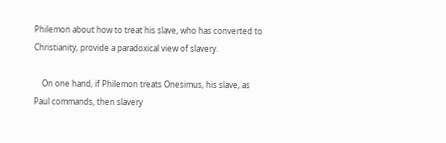Philemon about how to treat his slave, who has converted to Christianity, provide a paradoxical view of slavery.

    On one hand, if Philemon treats Onesimus, his slave, as Paul commands, then slavery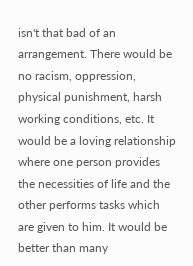isn't that bad of an arrangement. There would be no racism, oppression, physical punishment, harsh working conditions, etc. It would be a loving relationship where one person provides the necessities of life and the other performs tasks which are given to him. It would be better than many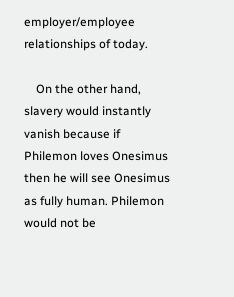employer/employee relationships of today.

    On the other hand, slavery would instantly vanish because if Philemon loves Onesimus then he will see Onesimus as fully human. Philemon would not be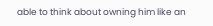able to think about owning him like an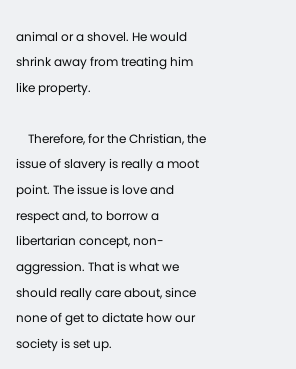animal or a shovel. He would shrink away from treating him like property.

    Therefore, for the Christian, the issue of slavery is really a moot point. The issue is love and respect and, to borrow a libertarian concept, non-aggression. That is what we should really care about, since none of get to dictate how our society is set up.